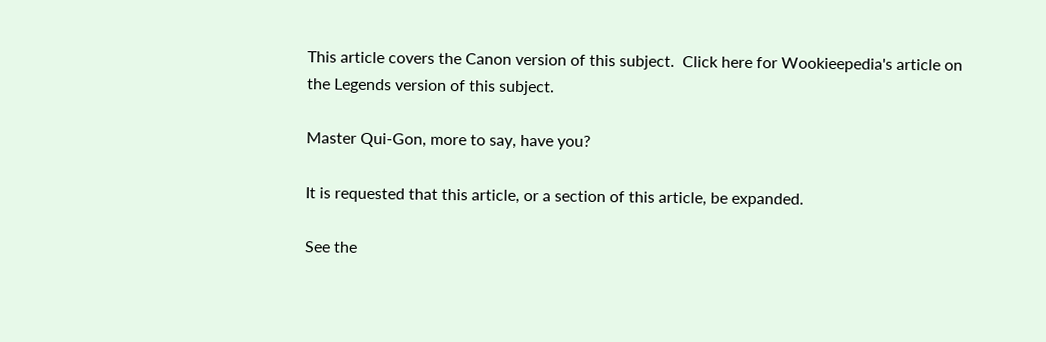This article covers the Canon version of this subject.  Click here for Wookieepedia's article on the Legends version of this subject.

Master Qui-Gon, more to say, have you?

It is requested that this article, or a section of this article, be expanded.

See the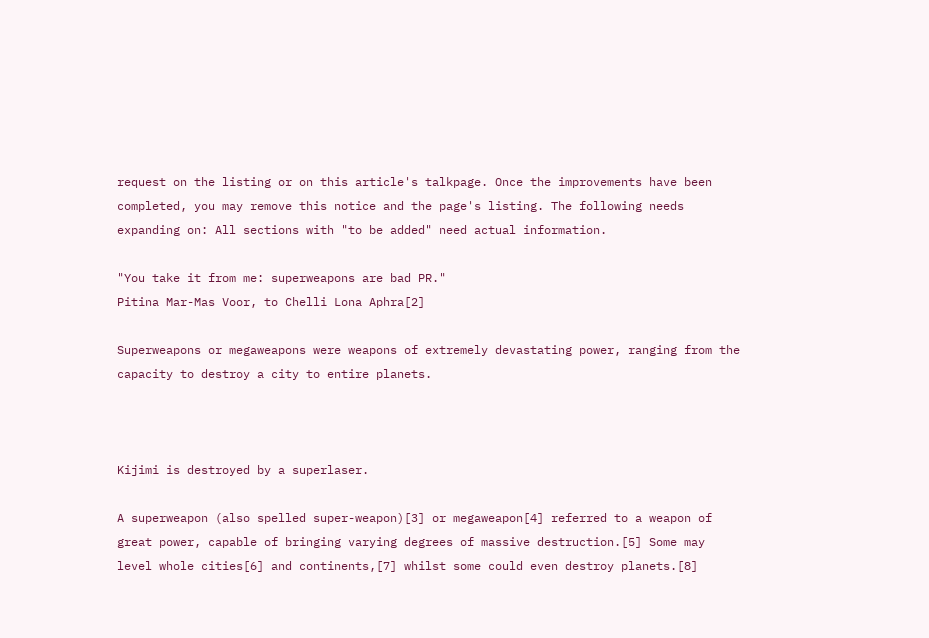request on the listing or on this article's talkpage. Once the improvements have been completed, you may remove this notice and the page's listing. The following needs expanding on: All sections with "to be added" need actual information.

"You take it from me: superweapons are bad PR."
Pitina Mar-Mas Voor, to Chelli Lona Aphra[2]

Superweapons or megaweapons were weapons of extremely devastating power, ranging from the capacity to destroy a city to entire planets.



Kijimi is destroyed by a superlaser.

A superweapon (also spelled super-weapon)[3] or megaweapon[4] referred to a weapon of great power, capable of bringing varying degrees of massive destruction.[5] Some may level whole cities[6] and continents,[7] whilst some could even destroy planets.[8]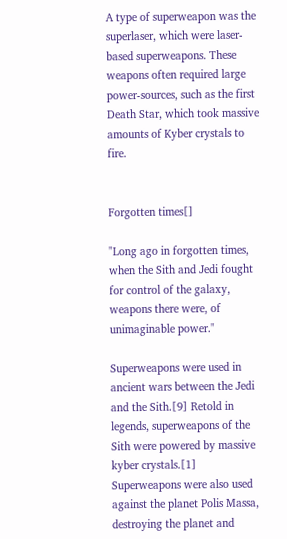A type of superweapon was the superlaser, which were laser-based superweapons. These weapons often required large power-sources, such as the first Death Star, which took massive amounts of Kyber crystals to fire.


Forgotten times[]

"Long ago in forgotten times, when the Sith and Jedi fought for control of the galaxy, weapons there were, of unimaginable power."

Superweapons were used in ancient wars between the Jedi and the Sith.[9] Retold in legends, superweapons of the Sith were powered by massive kyber crystals.[1] Superweapons were also used against the planet Polis Massa, destroying the planet and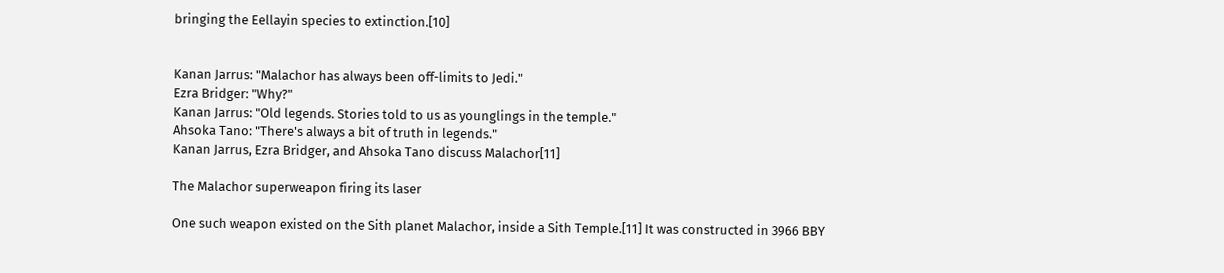bringing the Eellayin species to extinction.[10]


Kanan Jarrus: "Malachor has always been off-limits to Jedi."
Ezra Bridger: "Why?"
Kanan Jarrus: "Old legends. Stories told to us as younglings in the temple."
Ahsoka Tano: "There's always a bit of truth in legends."
Kanan Jarrus, Ezra Bridger, and Ahsoka Tano discuss Malachor[11]

The Malachor superweapon firing its laser

One such weapon existed on the Sith planet Malachor, inside a Sith Temple.[11] It was constructed in 3966 BBY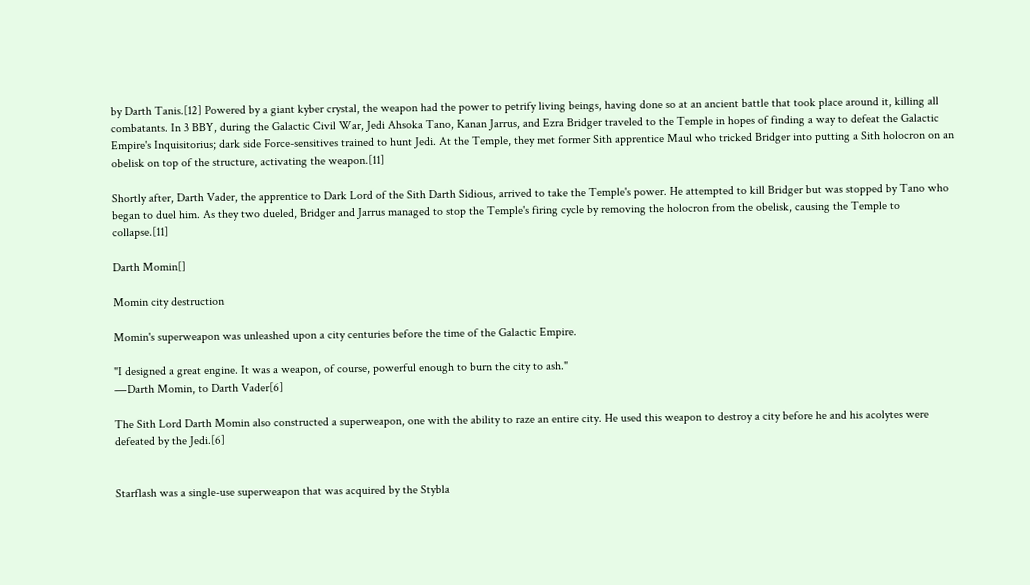by Darth Tanis.[12] Powered by a giant kyber crystal, the weapon had the power to petrify living beings, having done so at an ancient battle that took place around it, killing all combatants. In 3 BBY, during the Galactic Civil War, Jedi Ahsoka Tano, Kanan Jarrus, and Ezra Bridger traveled to the Temple in hopes of finding a way to defeat the Galactic Empire's Inquisitorius; dark side Force-sensitives trained to hunt Jedi. At the Temple, they met former Sith apprentice Maul who tricked Bridger into putting a Sith holocron on an obelisk on top of the structure, activating the weapon.[11]

Shortly after, Darth Vader, the apprentice to Dark Lord of the Sith Darth Sidious, arrived to take the Temple's power. He attempted to kill Bridger but was stopped by Tano who began to duel him. As they two dueled, Bridger and Jarrus managed to stop the Temple's firing cycle by removing the holocron from the obelisk, causing the Temple to collapse.[11]

Darth Momin[]

Momin city destruction

Momin's superweapon was unleashed upon a city centuries before the time of the Galactic Empire.

"I designed a great engine. It was a weapon, of course, powerful enough to burn the city to ash."
―Darth Momin, to Darth Vader[6]

The Sith Lord Darth Momin also constructed a superweapon, one with the ability to raze an entire city. He used this weapon to destroy a city before he and his acolytes were defeated by the Jedi.[6]


Starflash was a single-use superweapon that was acquired by the Stybla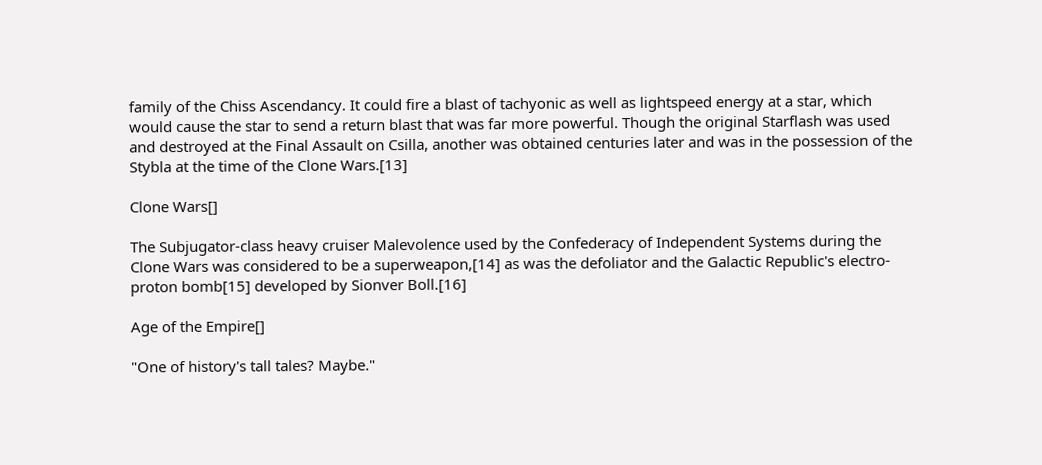family of the Chiss Ascendancy. It could fire a blast of tachyonic as well as lightspeed energy at a star, which would cause the star to send a return blast that was far more powerful. Though the original Starflash was used and destroyed at the Final Assault on Csilla, another was obtained centuries later and was in the possession of the Stybla at the time of the Clone Wars.[13]

Clone Wars[]

The Subjugator-class heavy cruiser Malevolence used by the Confederacy of Independent Systems during the Clone Wars was considered to be a superweapon,[14] as was the defoliator and the Galactic Republic's electro-proton bomb[15] developed by Sionver Boll.[16]

Age of the Empire[]

"One of history's tall tales? Maybe."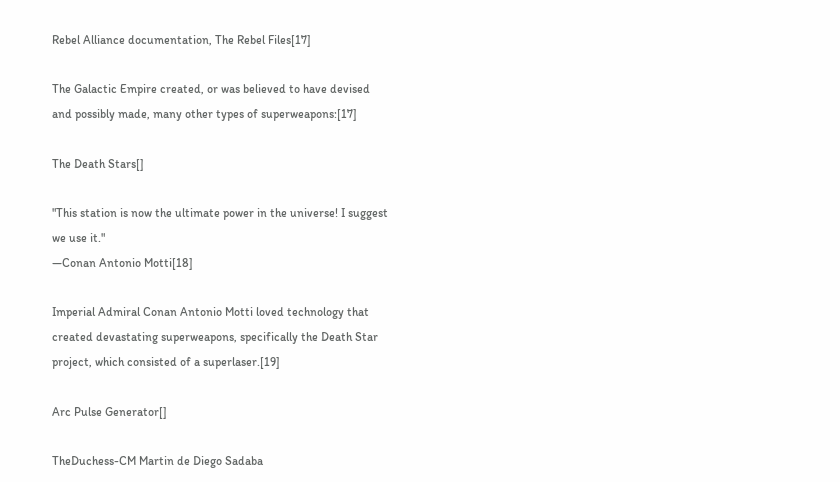Rebel Alliance documentation, The Rebel Files[17]

The Galactic Empire created, or was believed to have devised and possibly made, many other types of superweapons:[17]

The Death Stars[]

"This station is now the ultimate power in the universe! I suggest we use it."
―Conan Antonio Motti[18]

Imperial Admiral Conan Antonio Motti loved technology that created devastating superweapons, specifically the Death Star project, which consisted of a superlaser.[19]

Arc Pulse Generator[]

TheDuchess-CM Martin de Diego Sadaba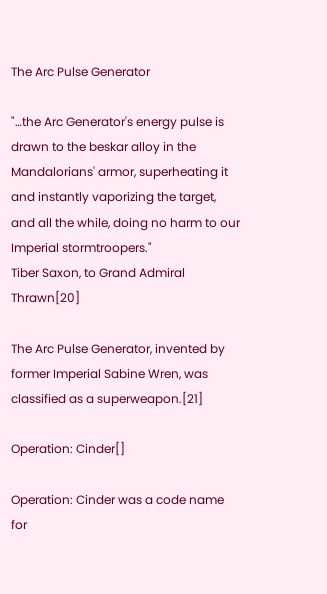The Arc Pulse Generator

"…the Arc Generator's energy pulse is drawn to the beskar alloy in the Mandalorians' armor, superheating it and instantly vaporizing the target, and all the while, doing no harm to our Imperial stormtroopers."
Tiber Saxon, to Grand Admiral Thrawn[20]

The Arc Pulse Generator, invented by former Imperial Sabine Wren, was classified as a superweapon.[21]

Operation: Cinder[]

Operation: Cinder was a code name for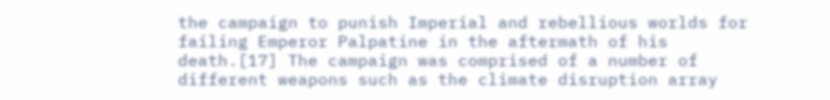the campaign to punish Imperial and rebellious worlds for failing Emperor Palpatine in the aftermath of his death.[17] The campaign was comprised of a number of different weapons such as the climate disruption array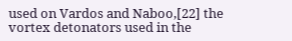used on Vardos and Naboo,[22] the vortex detonators used in the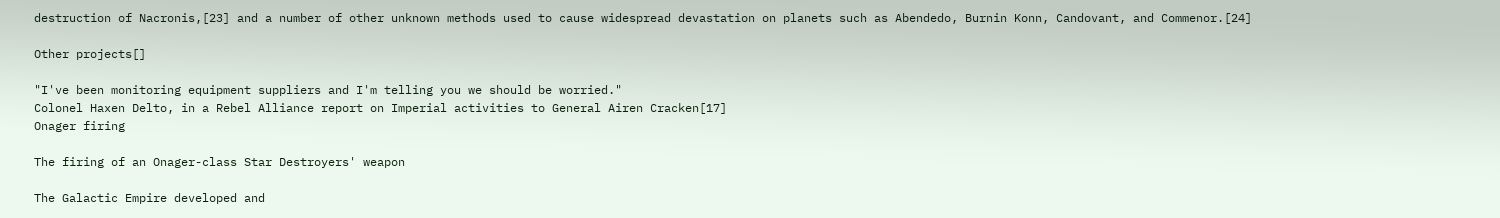destruction of Nacronis,[23] and a number of other unknown methods used to cause widespread devastation on planets such as Abendedo, Burnin Konn, Candovant, and Commenor.[24]

Other projects[]

"I've been monitoring equipment suppliers and I'm telling you we should be worried."
Colonel Haxen Delto, in a Rebel Alliance report on Imperial activities to General Airen Cracken[17]
Onager firing

The firing of an Onager-class Star Destroyers' weapon

The Galactic Empire developed and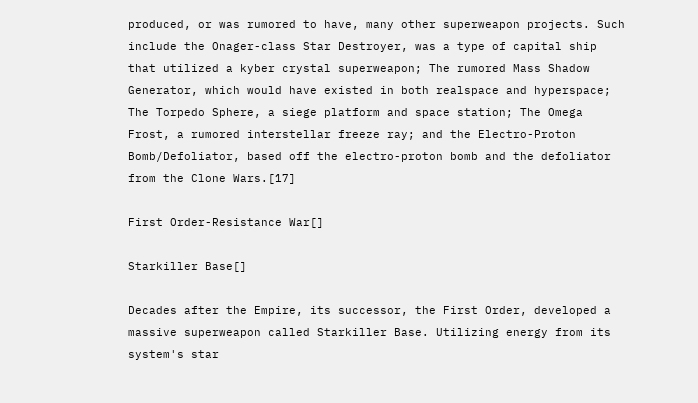produced, or was rumored to have, many other superweapon projects. Such include the Onager-class Star Destroyer, was a type of capital ship that utilized a kyber crystal superweapon; The rumored Mass Shadow Generator, which would have existed in both realspace and hyperspace; The Torpedo Sphere, a siege platform and space station; The Omega Frost, a rumored interstellar freeze ray; and the Electro-Proton Bomb/Defoliator, based off the electro-proton bomb and the defoliator from the Clone Wars.[17]

First Order-Resistance War[]

Starkiller Base[]

Decades after the Empire, its successor, the First Order, developed a massive superweapon called Starkiller Base. Utilizing energy from its system's star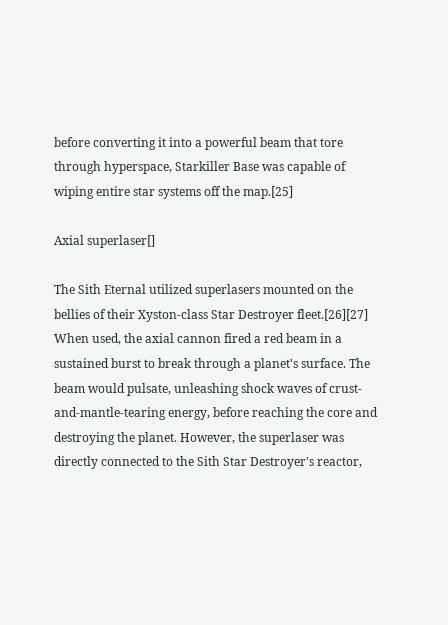before converting it into a powerful beam that tore through hyperspace, Starkiller Base was capable of wiping entire star systems off the map.[25]

Axial superlaser[]

The Sith Eternal utilized superlasers mounted on the bellies of their Xyston-class Star Destroyer fleet.[26][27] When used, the axial cannon fired a red beam in a sustained burst to break through a planet's surface. The beam would pulsate, unleashing shock waves of crust-and-mantle-tearing energy, before reaching the core and destroying the planet. However, the superlaser was directly connected to the Sith Star Destroyer's reactor,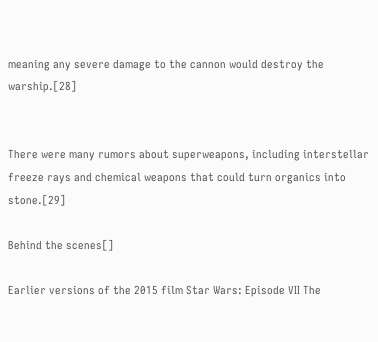meaning any severe damage to the cannon would destroy the warship.[28]


There were many rumors about superweapons, including interstellar freeze rays and chemical weapons that could turn organics into stone.[29]

Behind the scenes[]

Earlier versions of the 2015 film Star Wars: Episode VII The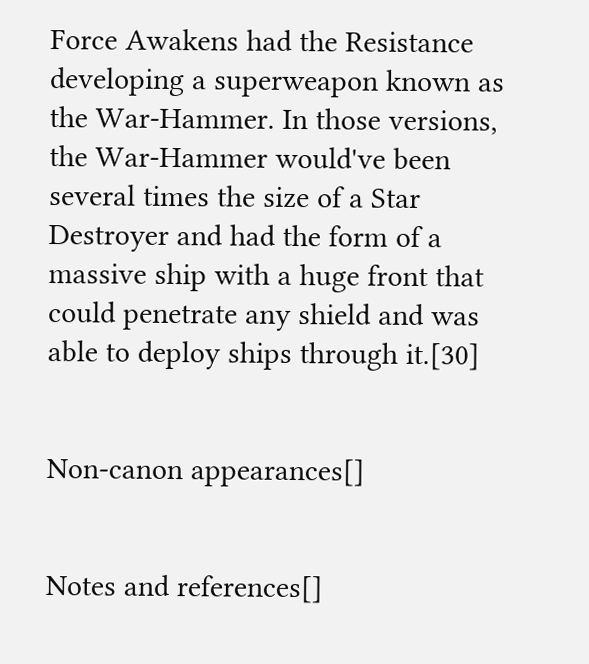Force Awakens had the Resistance developing a superweapon known as the War-Hammer. In those versions, the War-Hammer would've been several times the size of a Star Destroyer and had the form of a massive ship with a huge front that could penetrate any shield and was able to deploy ships through it.[30]


Non-canon appearances[]


Notes and references[]